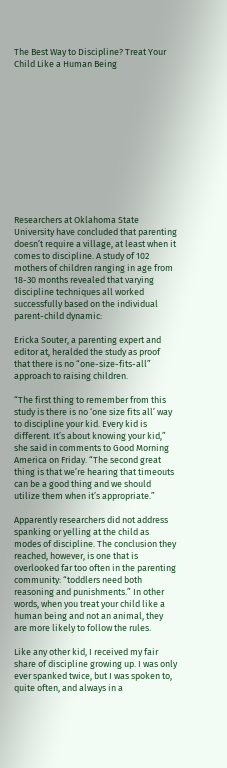The Best Way to Discipline? Treat Your Child Like a Human Being












Researchers at Oklahoma State University have concluded that parenting doesn’t require a village, at least when it comes to discipline. A study of 102 mothers of children ranging in age from 18-30 months revealed that varying discipline techniques all worked successfully based on the individual parent-child dynamic:

Ericka Souter, a parenting expert and editor at, heralded the study as proof that there is no “one-size-fits-all” approach to raising children.

“The first thing to remember from this study is there is no ‘one size fits all’ way to discipline your kid. Every kid is different. It’s about knowing your kid,” she said in comments to Good Morning America on Friday. “The second great thing is that we’re hearing that timeouts can be a good thing and we should utilize them when it’s appropriate.”

Apparently researchers did not address spanking or yelling at the child as modes of discipline. The conclusion they reached, however, is one that is overlooked far too often in the parenting community: “toddlers need both reasoning and punishments.” In other words, when you treat your child like a human being and not an animal, they are more likely to follow the rules.

Like any other kid, I received my fair share of discipline growing up. I was only ever spanked twice, but I was spoken to, quite often, and always in a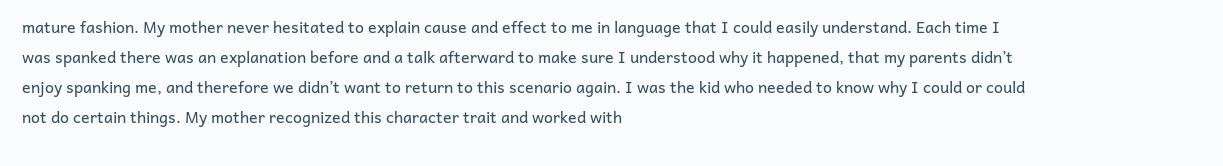mature fashion. My mother never hesitated to explain cause and effect to me in language that I could easily understand. Each time I was spanked there was an explanation before and a talk afterward to make sure I understood why it happened, that my parents didn’t enjoy spanking me, and therefore we didn’t want to return to this scenario again. I was the kid who needed to know why I could or could not do certain things. My mother recognized this character trait and worked with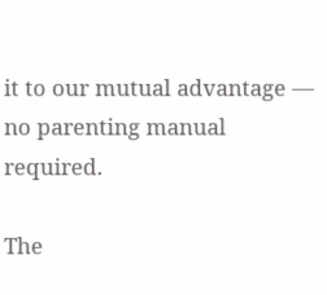it to our mutual advantage — no parenting manual required.

The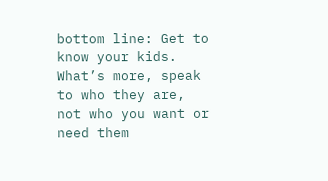bottom line: Get to know your kids. What’s more, speak to who they are, not who you want or need them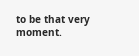to be that very moment.